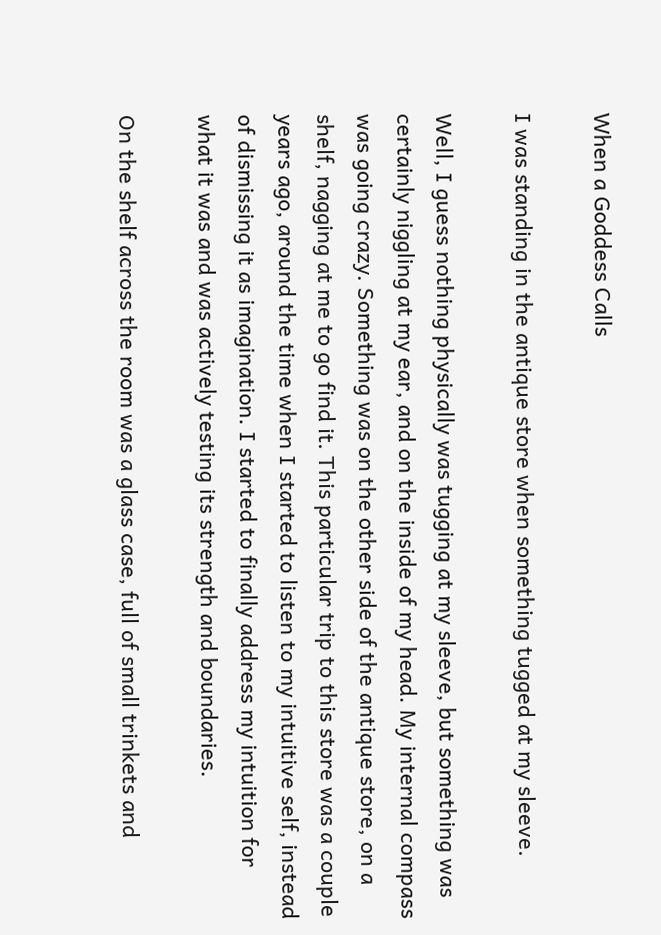When a Goddess Calls

I was standing in the antique store when something tugged at my sleeve.

Well, I guess nothing physically was tugging at my sleeve, but something was certainly niggling at my ear, and on the inside of my head. My internal compass was going crazy. Something was on the other side of the antique store, on a shelf, nagging at me to go find it. This particular trip to this store was a couple years ago, around the time when I started to listen to my intuitive self, instead of dismissing it as imagination. I started to finally address my intuition for what it was and was actively testing its strength and boundaries.

On the shelf across the room was a glass case, full of small trinkets and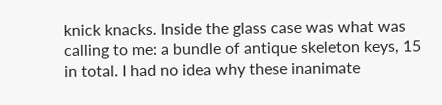knick knacks. Inside the glass case was what was calling to me: a bundle of antique skeleton keys, 15 in total. I had no idea why these inanimate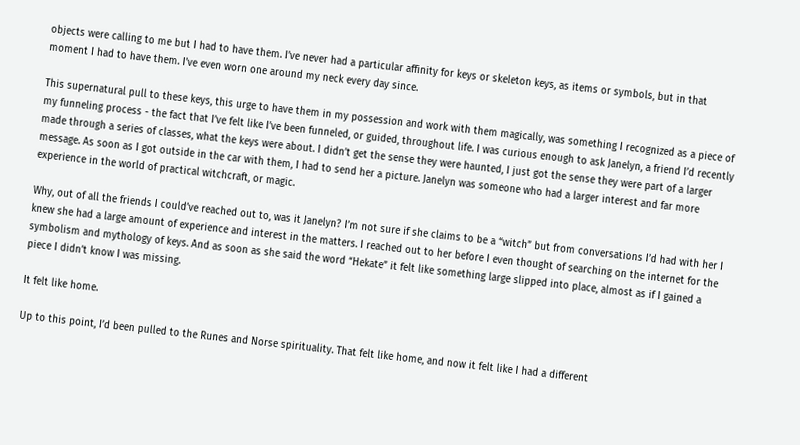objects were calling to me but I had to have them. I’ve never had a particular affinity for keys or skeleton keys, as items or symbols, but in that moment I had to have them. I’ve even worn one around my neck every day since.

This supernatural pull to these keys, this urge to have them in my possession and work with them magically, was something I recognized as a piece of my funneling process - the fact that I’ve felt like I’ve been funneled, or guided, throughout life. I was curious enough to ask Janelyn, a friend I’d recently made through a series of classes, what the keys were about. I didn’t get the sense they were haunted, I just got the sense they were part of a larger message. As soon as I got outside in the car with them, I had to send her a picture. Janelyn was someone who had a larger interest and far more experience in the world of practical witchcraft, or magic.

Why, out of all the friends I could’ve reached out to, was it Janelyn? I’m not sure if she claims to be a “witch” but from conversations I’d had with her I knew she had a large amount of experience and interest in the matters. I reached out to her before I even thought of searching on the internet for the symbolism and mythology of keys. And as soon as she said the word “Hekate” it felt like something large slipped into place, almost as if I gained a piece I didn’t know I was missing.

It felt like home.

Up to this point, I’d been pulled to the Runes and Norse spirituality. That felt like home, and now it felt like I had a different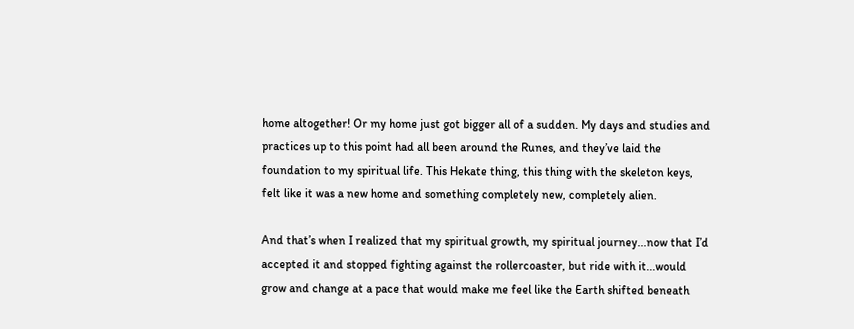home altogether! Or my home just got bigger all of a sudden. My days and studies and practices up to this point had all been around the Runes, and they’ve laid the foundation to my spiritual life. This Hekate thing, this thing with the skeleton keys, felt like it was a new home and something completely new, completely alien.

And that’s when I realized that my spiritual growth, my spiritual journey...now that I’d accepted it and stopped fighting against the rollercoaster, but ride with it...would grow and change at a pace that would make me feel like the Earth shifted beneath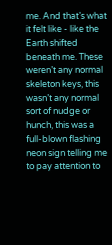me. And that’s what it felt like - like the Earth shifted beneath me. These weren’t any normal skeleton keys, this wasn’t any normal sort of nudge or hunch, this was a full-blown flashing neon sign telling me to pay attention to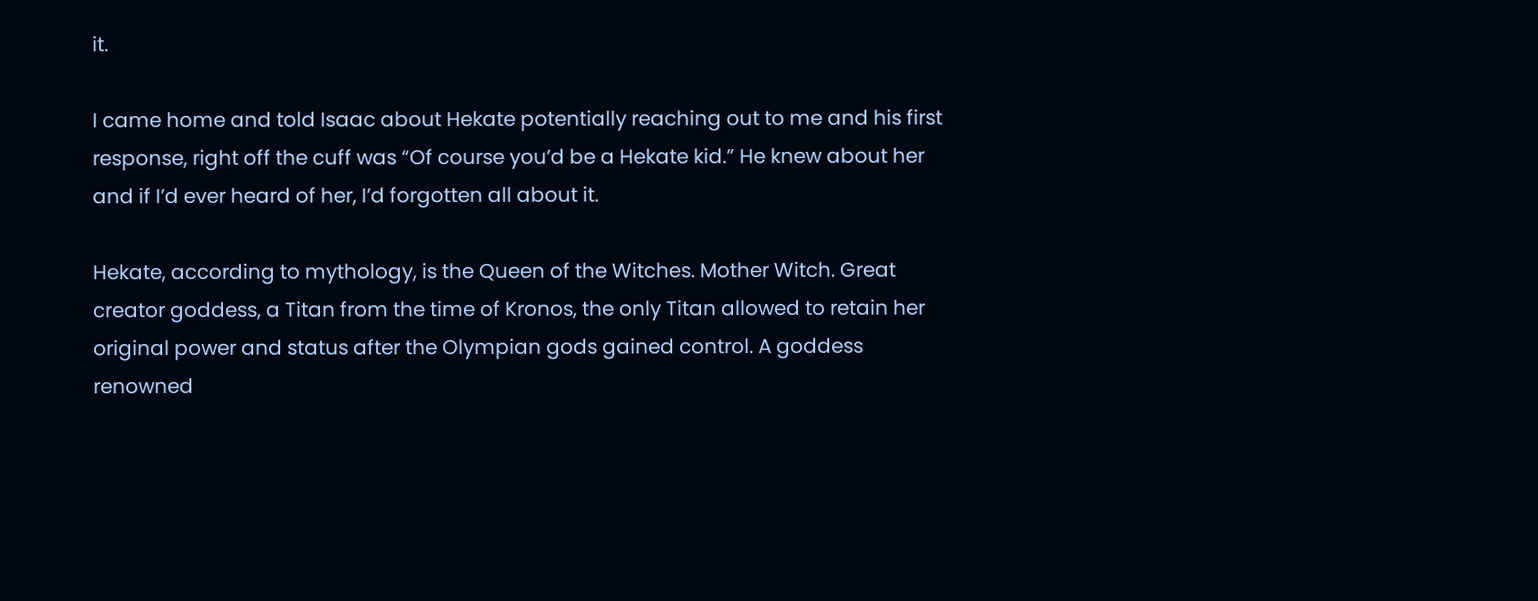it.

I came home and told Isaac about Hekate potentially reaching out to me and his first response, right off the cuff was “Of course you’d be a Hekate kid.” He knew about her and if I’d ever heard of her, I’d forgotten all about it.

Hekate, according to mythology, is the Queen of the Witches. Mother Witch. Great creator goddess, a Titan from the time of Kronos, the only Titan allowed to retain her original power and status after the Olympian gods gained control. A goddess renowned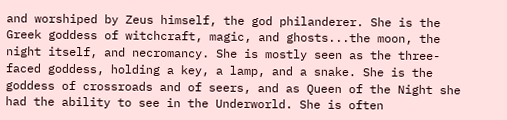and worshiped by Zeus himself, the god philanderer. She is the Greek goddess of witchcraft, magic, and ghosts...the moon, the night itself, and necromancy. She is mostly seen as the three-faced goddess, holding a key, a lamp, and a snake. She is the goddess of crossroads and of seers, and as Queen of the Night she had the ability to see in the Underworld. She is often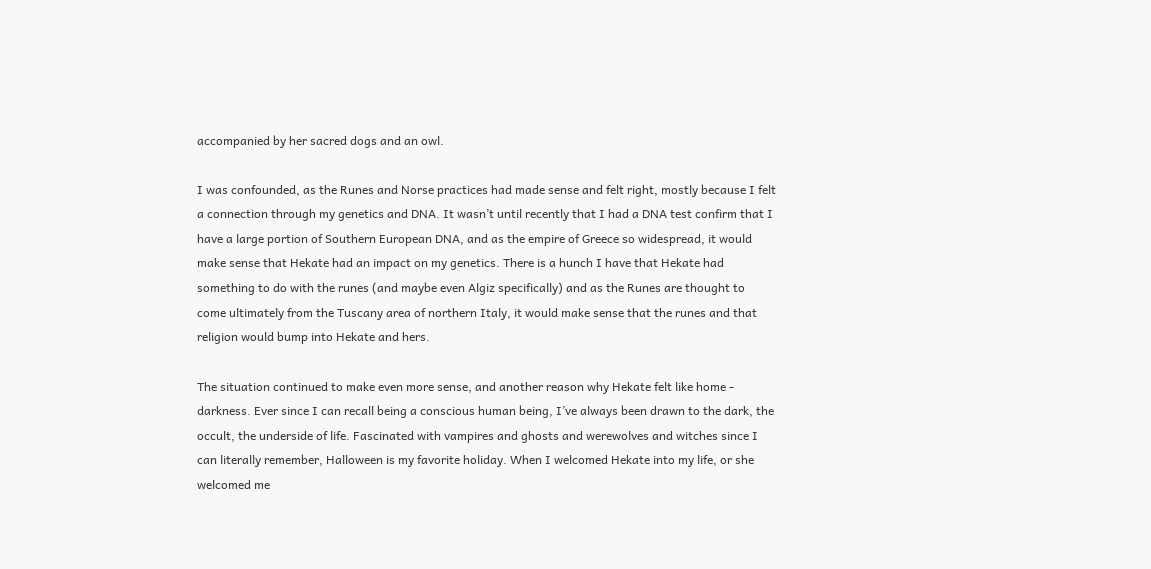accompanied by her sacred dogs and an owl.

I was confounded, as the Runes and Norse practices had made sense and felt right, mostly because I felt a connection through my genetics and DNA. It wasn’t until recently that I had a DNA test confirm that I have a large portion of Southern European DNA, and as the empire of Greece so widespread, it would make sense that Hekate had an impact on my genetics. There is a hunch I have that Hekate had something to do with the runes (and maybe even Algiz specifically) and as the Runes are thought to come ultimately from the Tuscany area of northern Italy, it would make sense that the runes and that religion would bump into Hekate and hers.

The situation continued to make even more sense, and another reason why Hekate felt like home - darkness. Ever since I can recall being a conscious human being, I’ve always been drawn to the dark, the occult, the underside of life. Fascinated with vampires and ghosts and werewolves and witches since I can literally remember, Halloween is my favorite holiday. When I welcomed Hekate into my life, or she welcomed me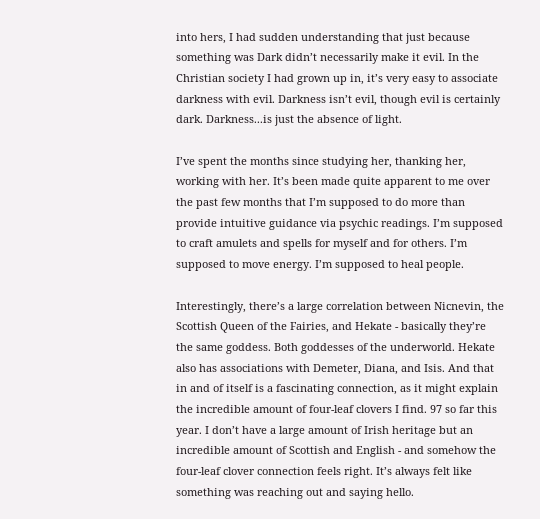into hers, I had sudden understanding that just because something was Dark didn’t necessarily make it evil. In the Christian society I had grown up in, it’s very easy to associate darkness with evil. Darkness isn’t evil, though evil is certainly dark. Darkness...is just the absence of light.

I’ve spent the months since studying her, thanking her, working with her. It’s been made quite apparent to me over the past few months that I’m supposed to do more than provide intuitive guidance via psychic readings. I’m supposed to craft amulets and spells for myself and for others. I’m supposed to move energy. I’m supposed to heal people.

Interestingly, there’s a large correlation between Nicnevin, the Scottish Queen of the Fairies, and Hekate - basically they’re the same goddess. Both goddesses of the underworld. Hekate also has associations with Demeter, Diana, and Isis. And that in and of itself is a fascinating connection, as it might explain the incredible amount of four-leaf clovers I find. 97 so far this year. I don’t have a large amount of Irish heritage but an incredible amount of Scottish and English - and somehow the four-leaf clover connection feels right. It’s always felt like something was reaching out and saying hello.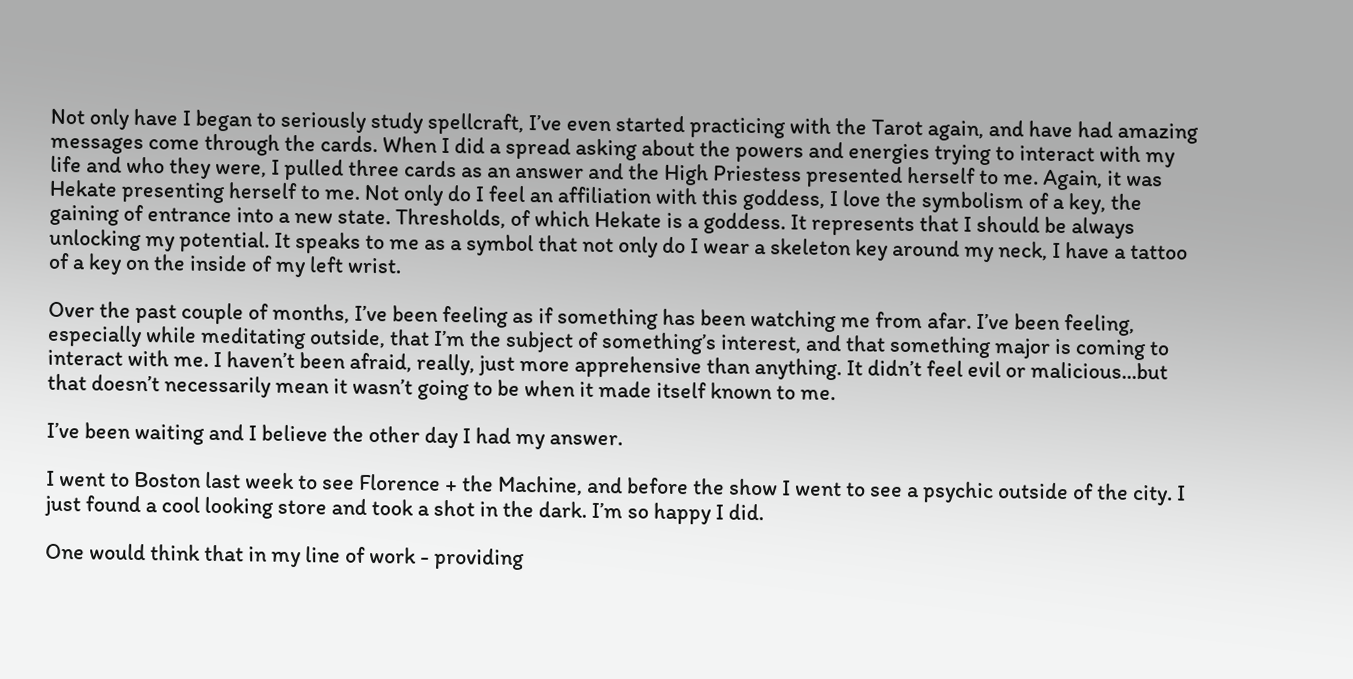Not only have I began to seriously study spellcraft, I’ve even started practicing with the Tarot again, and have had amazing messages come through the cards. When I did a spread asking about the powers and energies trying to interact with my life and who they were, I pulled three cards as an answer and the High Priestess presented herself to me. Again, it was Hekate presenting herself to me. Not only do I feel an affiliation with this goddess, I love the symbolism of a key, the gaining of entrance into a new state. Thresholds, of which Hekate is a goddess. It represents that I should be always unlocking my potential. It speaks to me as a symbol that not only do I wear a skeleton key around my neck, I have a tattoo of a key on the inside of my left wrist.

Over the past couple of months, I’ve been feeling as if something has been watching me from afar. I’ve been feeling, especially while meditating outside, that I’m the subject of something’s interest, and that something major is coming to interact with me. I haven’t been afraid, really, just more apprehensive than anything. It didn’t feel evil or malicious...but that doesn’t necessarily mean it wasn’t going to be when it made itself known to me.

I’ve been waiting and I believe the other day I had my answer.

I went to Boston last week to see Florence + the Machine, and before the show I went to see a psychic outside of the city. I just found a cool looking store and took a shot in the dark. I’m so happy I did.

One would think that in my line of work - providing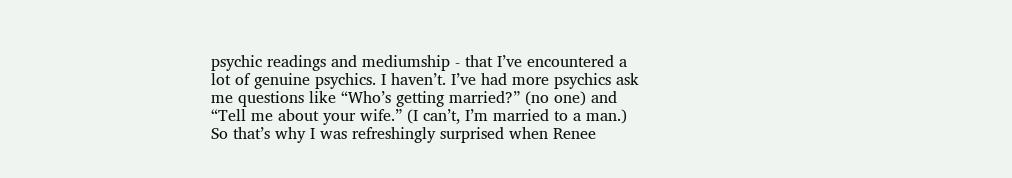psychic readings and mediumship - that I’ve encountered a lot of genuine psychics. I haven’t. I’ve had more psychics ask me questions like “Who’s getting married?” (no one) and “Tell me about your wife.” (I can’t, I’m married to a man.) So that’s why I was refreshingly surprised when Renee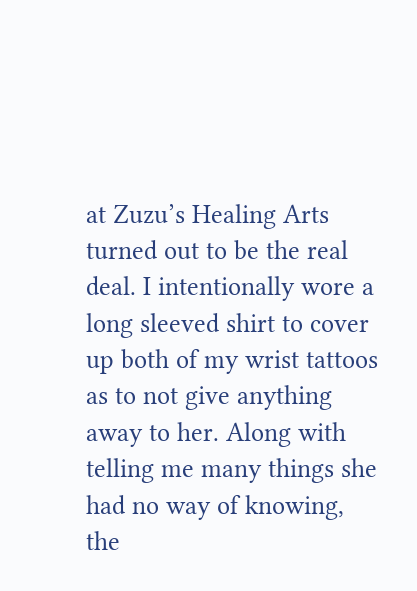at Zuzu’s Healing Arts turned out to be the real deal. I intentionally wore a long sleeved shirt to cover up both of my wrist tattoos as to not give anything away to her. Along with telling me many things she had no way of knowing, the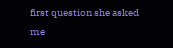first question she asked me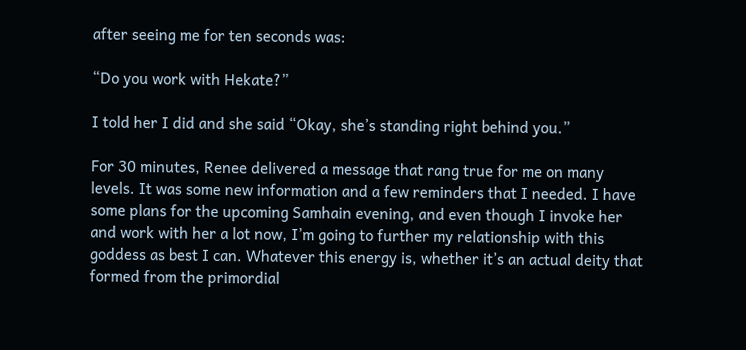after seeing me for ten seconds was:

“Do you work with Hekate?”

I told her I did and she said “Okay, she’s standing right behind you.”

For 30 minutes, Renee delivered a message that rang true for me on many levels. It was some new information and a few reminders that I needed. I have some plans for the upcoming Samhain evening, and even though I invoke her and work with her a lot now, I’m going to further my relationship with this goddess as best I can. Whatever this energy is, whether it’s an actual deity that formed from the primordial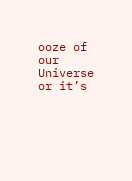ooze of our Universe or it’s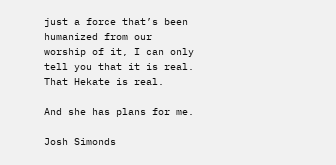just a force that’s been humanized from our worship of it, I can only tell you that it is real. That Hekate is real.

And she has plans for me.

Josh Simonds